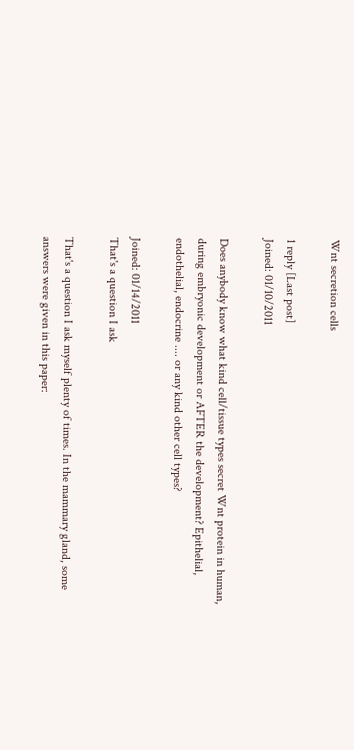Wnt secretion cells

1 reply [Last post]
Joined: 01/10/2011

Does anybody know what kind cell/tissue types secret Wnt protein in human, during embryonic development or AFTER the development? Epithelial, endothelial, endocrine .... or any kind other cell types?

Joined: 01/14/2011
That's a question I ask

That's a question I ask myself plenty of times. In the mammary gland, some answers were given in this paper: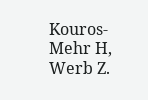Kouros-Mehr H, Werb Z.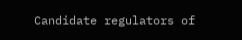Candidate regulators of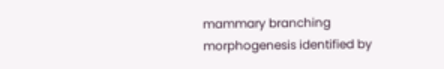mammary branching morphogenesis identified by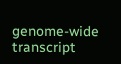genome-wide transcript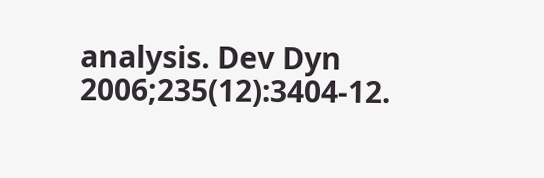analysis. Dev Dyn 2006;235(12):3404-12.